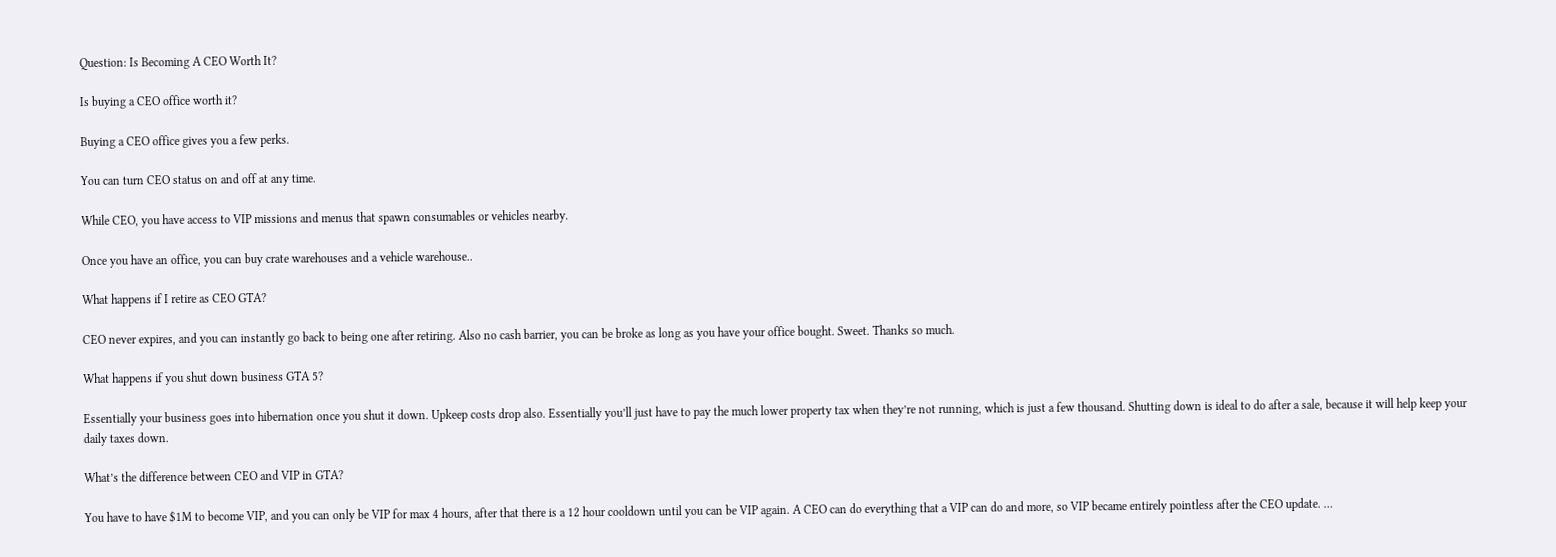Question: Is Becoming A CEO Worth It?

Is buying a CEO office worth it?

Buying a CEO office gives you a few perks.

You can turn CEO status on and off at any time.

While CEO, you have access to VIP missions and menus that spawn consumables or vehicles nearby.

Once you have an office, you can buy crate warehouses and a vehicle warehouse..

What happens if I retire as CEO GTA?

CEO never expires, and you can instantly go back to being one after retiring. Also no cash barrier, you can be broke as long as you have your office bought. Sweet. Thanks so much.

What happens if you shut down business GTA 5?

Essentially your business goes into hibernation once you shut it down. Upkeep costs drop also. Essentially you’ll just have to pay the much lower property tax when they’re not running, which is just a few thousand. Shutting down is ideal to do after a sale, because it will help keep your daily taxes down.

What’s the difference between CEO and VIP in GTA?

You have to have $1M to become VIP, and you can only be VIP for max 4 hours, after that there is a 12 hour cooldown until you can be VIP again. A CEO can do everything that a VIP can do and more, so VIP became entirely pointless after the CEO update. …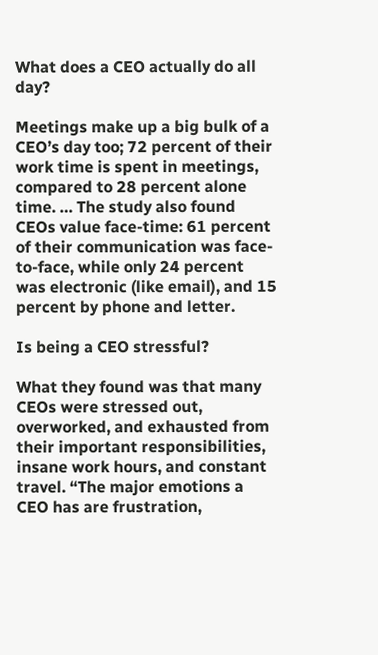What does a CEO actually do all day?

Meetings make up a big bulk of a CEO’s day too; 72 percent of their work time is spent in meetings, compared to 28 percent alone time. … The study also found CEOs value face-time: 61 percent of their communication was face-to-face, while only 24 percent was electronic (like email), and 15 percent by phone and letter.

Is being a CEO stressful?

What they found was that many CEOs were stressed out, overworked, and exhausted from their important responsibilities, insane work hours, and constant travel. “The major emotions a CEO has are frustration,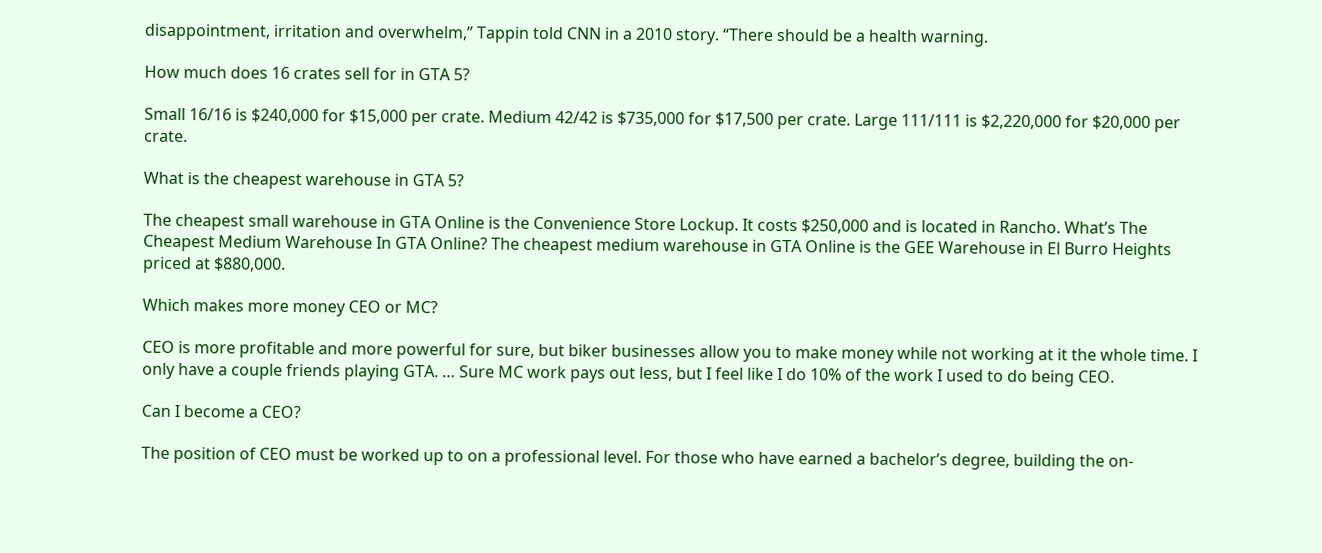disappointment, irritation and overwhelm,” Tappin told CNN in a 2010 story. “There should be a health warning.

How much does 16 crates sell for in GTA 5?

Small 16/16 is $240,000 for $15,000 per crate. Medium 42/42 is $735,000 for $17,500 per crate. Large 111/111 is $2,220,000 for $20,000 per crate.

What is the cheapest warehouse in GTA 5?

The cheapest small warehouse in GTA Online is the Convenience Store Lockup. It costs $250,000 and is located in Rancho. What’s The Cheapest Medium Warehouse In GTA Online? The cheapest medium warehouse in GTA Online is the GEE Warehouse in El Burro Heights priced at $880,000.

Which makes more money CEO or MC?

CEO is more profitable and more powerful for sure, but biker businesses allow you to make money while not working at it the whole time. I only have a couple friends playing GTA. … Sure MC work pays out less, but I feel like I do 10% of the work I used to do being CEO.

Can I become a CEO?

The position of CEO must be worked up to on a professional level. For those who have earned a bachelor’s degree, building the on-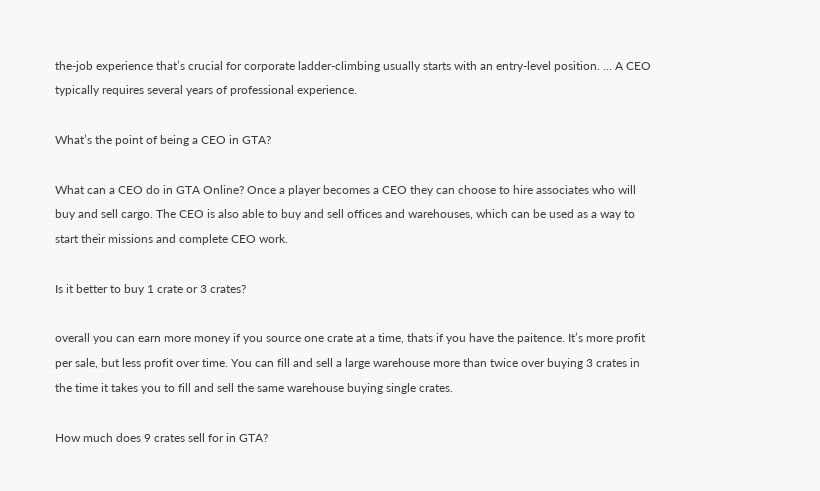the-job experience that’s crucial for corporate ladder-climbing usually starts with an entry-level position. … A CEO typically requires several years of professional experience.

What’s the point of being a CEO in GTA?

What can a CEO do in GTA Online? Once a player becomes a CEO they can choose to hire associates who will buy and sell cargo. The CEO is also able to buy and sell offices and warehouses, which can be used as a way to start their missions and complete CEO work.

Is it better to buy 1 crate or 3 crates?

overall you can earn more money if you source one crate at a time, thats if you have the paitence. It’s more profit per sale, but less profit over time. You can fill and sell a large warehouse more than twice over buying 3 crates in the time it takes you to fill and sell the same warehouse buying single crates.

How much does 9 crates sell for in GTA?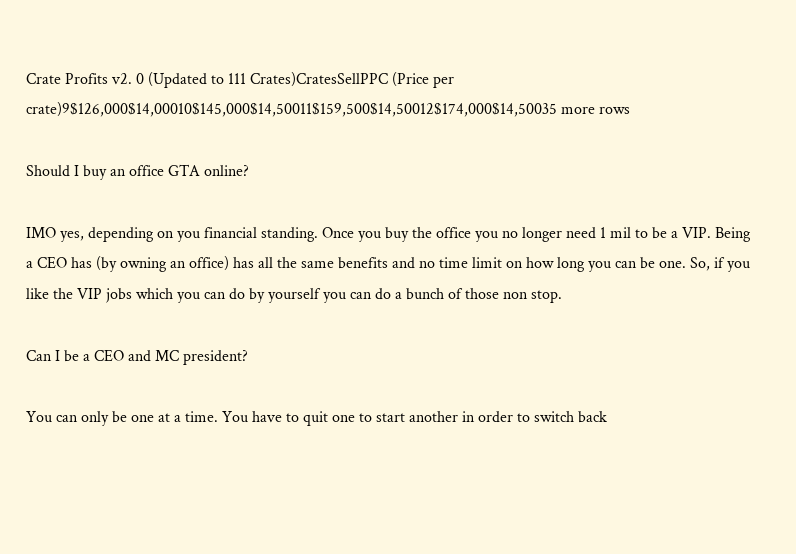Crate Profits v2. 0 (Updated to 111 Crates)CratesSellPPC (Price per crate)9$126,000$14,00010$145,000$14,50011$159,500$14,50012$174,000$14,50035 more rows

Should I buy an office GTA online?

IMO yes, depending on you financial standing. Once you buy the office you no longer need 1 mil to be a VIP. Being a CEO has (by owning an office) has all the same benefits and no time limit on how long you can be one. So, if you like the VIP jobs which you can do by yourself you can do a bunch of those non stop.

Can I be a CEO and MC president?

You can only be one at a time. You have to quit one to start another in order to switch back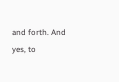and forth. And yes, to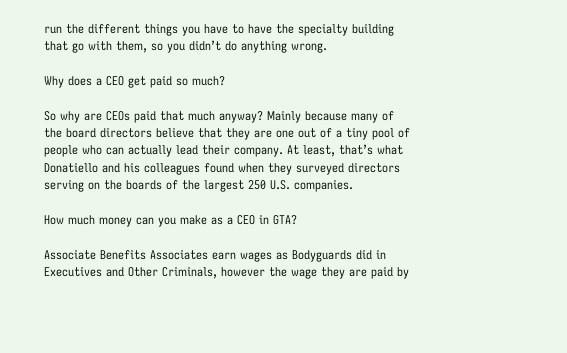run the different things you have to have the specialty building that go with them, so you didn’t do anything wrong.

Why does a CEO get paid so much?

So why are CEOs paid that much anyway? Mainly because many of the board directors believe that they are one out of a tiny pool of people who can actually lead their company. At least, that’s what Donatiello and his colleagues found when they surveyed directors serving on the boards of the largest 250 U.S. companies.

How much money can you make as a CEO in GTA?

Associate Benefits Associates earn wages as Bodyguards did in Executives and Other Criminals, however the wage they are paid by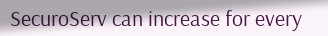SecuroServ can increase for every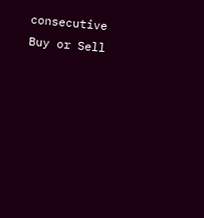consecutive Buy or Sell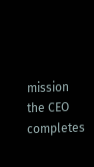mission the CEO completes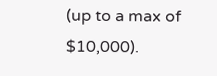(up to a max of $10,000).